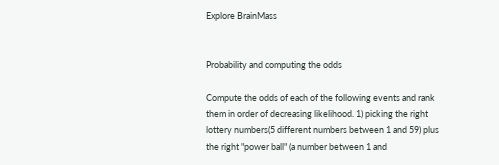Explore BrainMass


Probability and computing the odds

Compute the odds of each of the following events and rank them in order of decreasing likelihood. 1) picking the right lottery numbers(5 different numbers between 1 and 59) plus the right "power ball" (a number between 1 and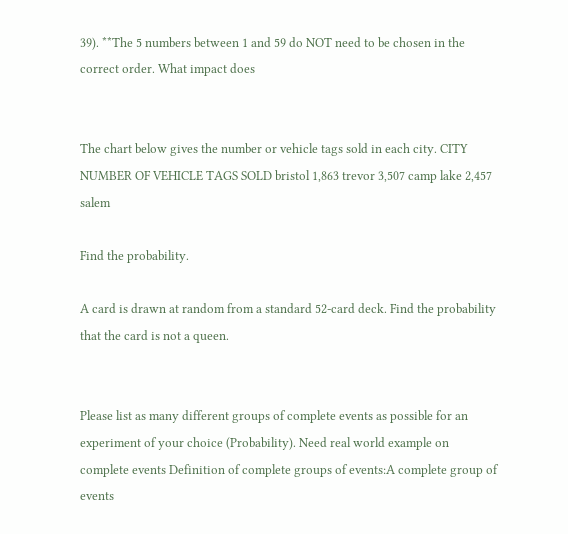39). **The 5 numbers between 1 and 59 do NOT need to be chosen in the correct order. What impact does


The chart below gives the number or vehicle tags sold in each city. CITY NUMBER OF VEHICLE TAGS SOLD bristol 1,863 trevor 3,507 camp lake 2,457 salem

Find the probability.

A card is drawn at random from a standard 52-card deck. Find the probability that the card is not a queen.


Please list as many different groups of complete events as possible for an experiment of your choice (Probability). Need real world example on complete events Definition of complete groups of events:A complete group of events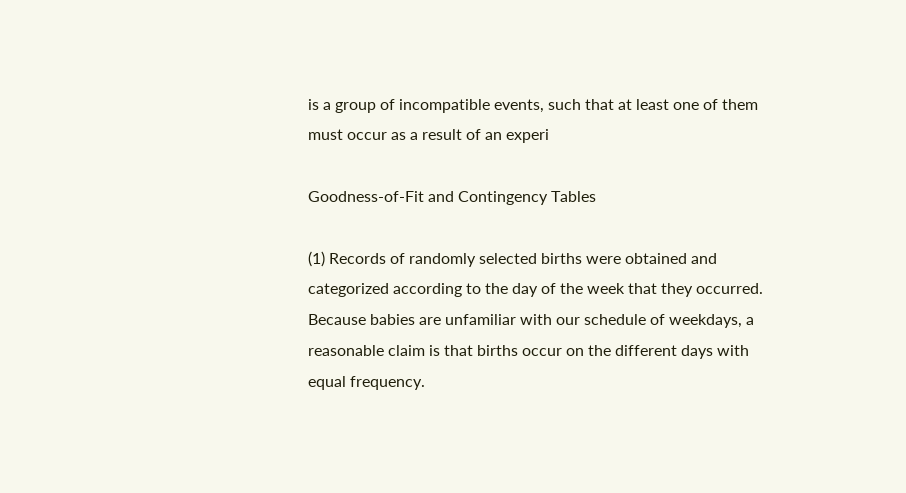is a group of incompatible events, such that at least one of them must occur as a result of an experi

Goodness-of-Fit and Contingency Tables

(1) Records of randomly selected births were obtained and categorized according to the day of the week that they occurred. Because babies are unfamiliar with our schedule of weekdays, a reasonable claim is that births occur on the different days with equal frequency.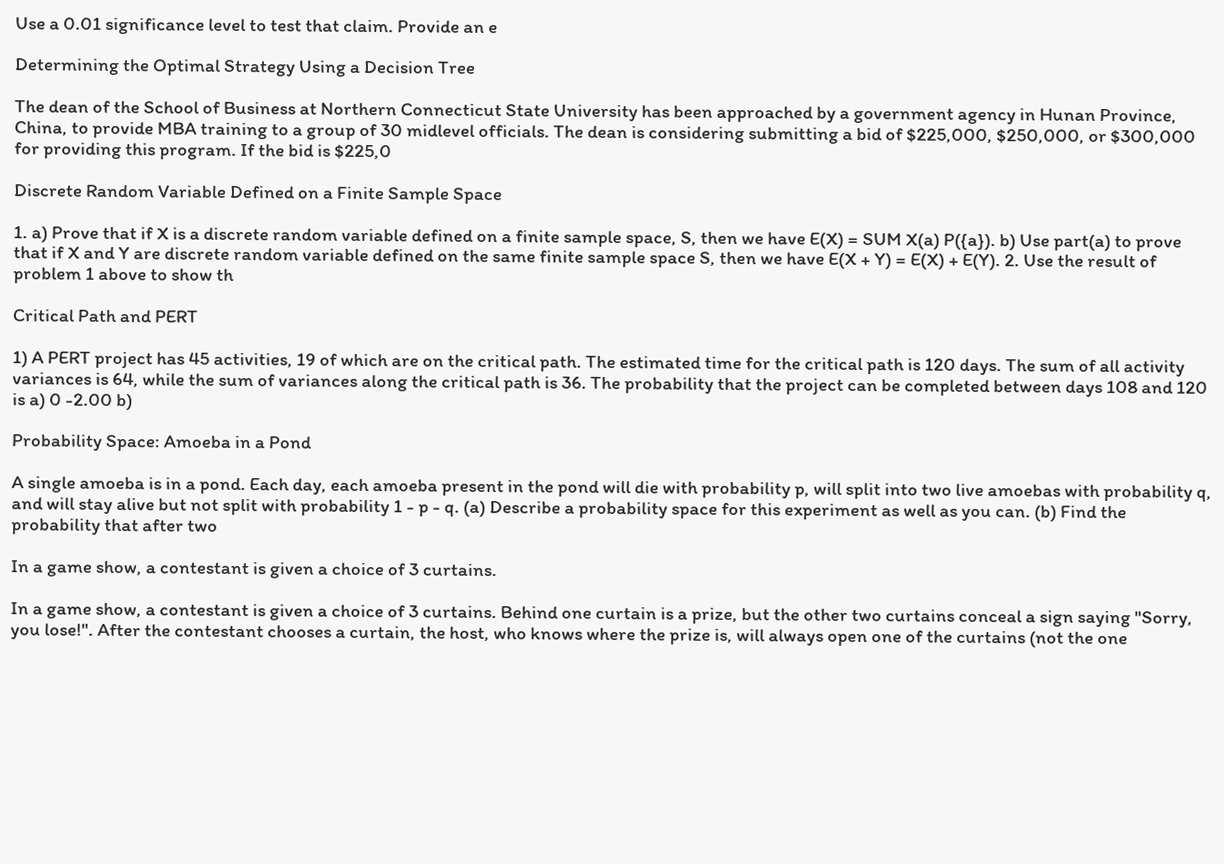Use a 0.01 significance level to test that claim. Provide an e

Determining the Optimal Strategy Using a Decision Tree

The dean of the School of Business at Northern Connecticut State University has been approached by a government agency in Hunan Province, China, to provide MBA training to a group of 30 midlevel officials. The dean is considering submitting a bid of $225,000, $250,000, or $300,000 for providing this program. If the bid is $225,0

Discrete Random Variable Defined on a Finite Sample Space

1. a) Prove that if X is a discrete random variable defined on a finite sample space, S, then we have E(X) = SUM X(a) P({a}). b) Use part(a) to prove that if X and Y are discrete random variable defined on the same finite sample space S, then we have E(X + Y) = E(X) + E(Y). 2. Use the result of problem 1 above to show th

Critical Path and PERT

1) A PERT project has 45 activities, 19 of which are on the critical path. The estimated time for the critical path is 120 days. The sum of all activity variances is 64, while the sum of variances along the critical path is 36. The probability that the project can be completed between days 108 and 120 is a) 0 -2.00 b)

Probability Space: Amoeba in a Pond

A single amoeba is in a pond. Each day, each amoeba present in the pond will die with probability p, will split into two live amoebas with probability q, and will stay alive but not split with probability 1 - p - q. (a) Describe a probability space for this experiment as well as you can. (b) Find the probability that after two

In a game show, a contestant is given a choice of 3 curtains.

In a game show, a contestant is given a choice of 3 curtains. Behind one curtain is a prize, but the other two curtains conceal a sign saying "Sorry, you lose!". After the contestant chooses a curtain, the host, who knows where the prize is, will always open one of the curtains (not the one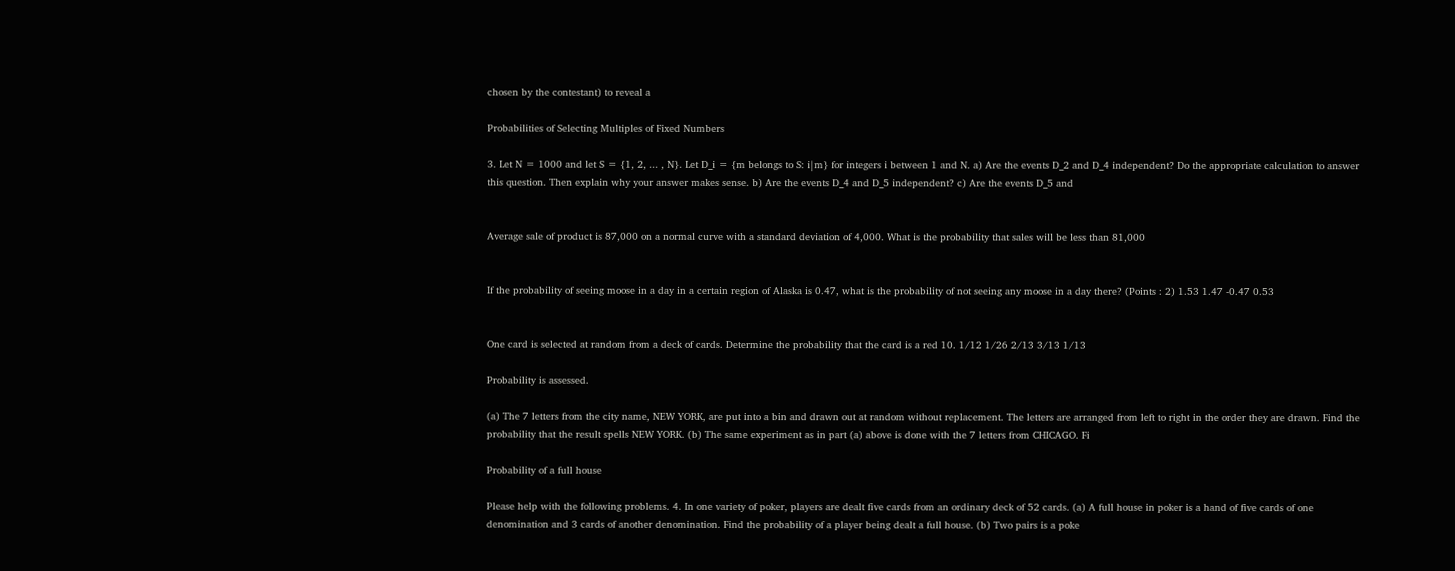chosen by the contestant) to reveal a

Probabilities of Selecting Multiples of Fixed Numbers

3. Let N = 1000 and let S = {1, 2, ... , N}. Let D_i = {m belongs to S: i|m} for integers i between 1 and N. a) Are the events D_2 and D_4 independent? Do the appropriate calculation to answer this question. Then explain why your answer makes sense. b) Are the events D_4 and D_5 independent? c) Are the events D_5 and


Average sale of product is 87,000 on a normal curve with a standard deviation of 4,000. What is the probability that sales will be less than 81,000


If the probability of seeing moose in a day in a certain region of Alaska is 0.47, what is the probability of not seeing any moose in a day there? (Points : 2) 1.53 1.47 -0.47 0.53


One card is selected at random from a deck of cards. Determine the probability that the card is a red 10. 1/12 1/26 2/13 3/13 1/13

Probability is assessed.

(a) The 7 letters from the city name, NEW YORK, are put into a bin and drawn out at random without replacement. The letters are arranged from left to right in the order they are drawn. Find the probability that the result spells NEW YORK. (b) The same experiment as in part (a) above is done with the 7 letters from CHICAGO. Fi

Probability of a full house

Please help with the following problems. 4. In one variety of poker, players are dealt five cards from an ordinary deck of 52 cards. (a) A full house in poker is a hand of five cards of one denomination and 3 cards of another denomination. Find the probability of a player being dealt a full house. (b) Two pairs is a poke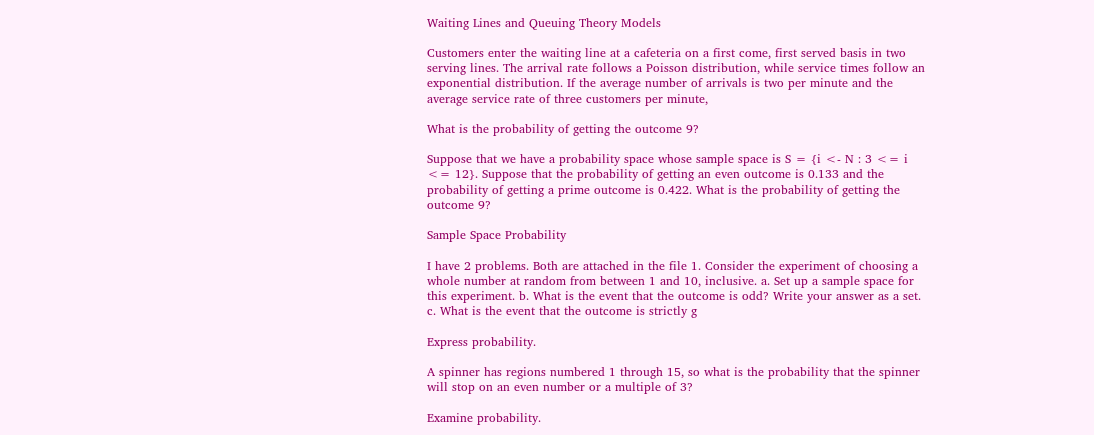Waiting Lines and Queuing Theory Models

Customers enter the waiting line at a cafeteria on a first come, first served basis in two serving lines. The arrival rate follows a Poisson distribution, while service times follow an exponential distribution. If the average number of arrivals is two per minute and the average service rate of three customers per minute,

What is the probability of getting the outcome 9?

Suppose that we have a probability space whose sample space is S = {i <- N : 3 <= i <= 12}. Suppose that the probability of getting an even outcome is 0.133 and the probability of getting a prime outcome is 0.422. What is the probability of getting the outcome 9?

Sample Space Probability

I have 2 problems. Both are attached in the file 1. Consider the experiment of choosing a whole number at random from between 1 and 10, inclusive. a. Set up a sample space for this experiment. b. What is the event that the outcome is odd? Write your answer as a set. c. What is the event that the outcome is strictly g

Express probability.

A spinner has regions numbered 1 through 15, so what is the probability that the spinner will stop on an even number or a multiple of 3?

Examine probability.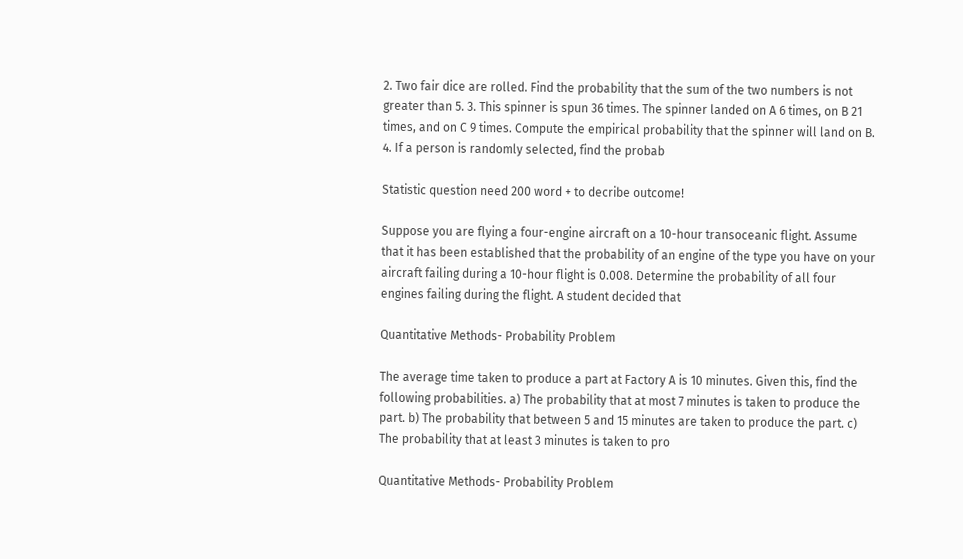2. Two fair dice are rolled. Find the probability that the sum of the two numbers is not greater than 5. 3. This spinner is spun 36 times. The spinner landed on A 6 times, on B 21 times, and on C 9 times. Compute the empirical probability that the spinner will land on B. 4. If a person is randomly selected, find the probab

Statistic question need 200 word + to decribe outcome!

Suppose you are flying a four-engine aircraft on a 10-hour transoceanic flight. Assume that it has been established that the probability of an engine of the type you have on your aircraft failing during a 10-hour flight is 0.008. Determine the probability of all four engines failing during the flight. A student decided that

Quantitative Methods- Probability Problem

The average time taken to produce a part at Factory A is 10 minutes. Given this, find the following probabilities. a) The probability that at most 7 minutes is taken to produce the part. b) The probability that between 5 and 15 minutes are taken to produce the part. c) The probability that at least 3 minutes is taken to pro

Quantitative Methods- Probability Problem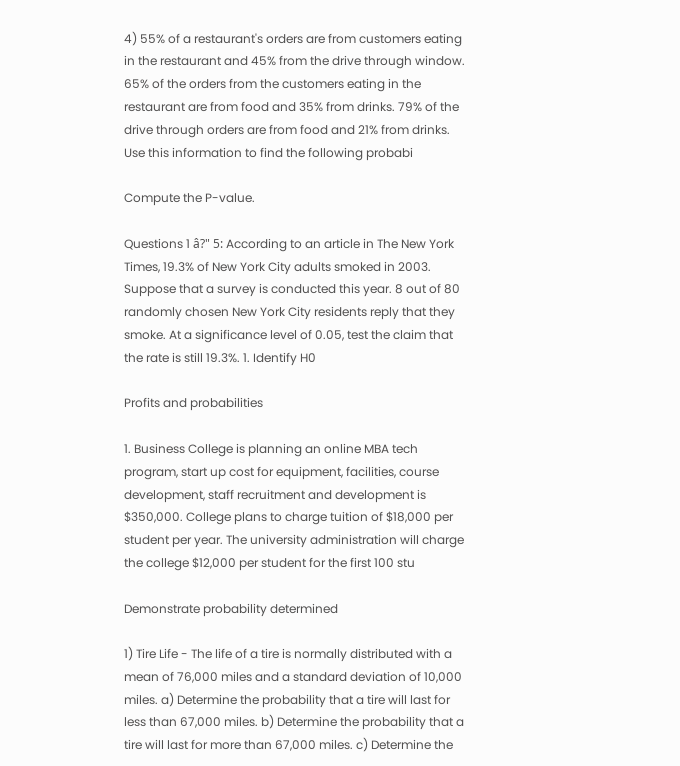4) 55% of a restaurant's orders are from customers eating in the restaurant and 45% from the drive through window. 65% of the orders from the customers eating in the restaurant are from food and 35% from drinks. 79% of the drive through orders are from food and 21% from drinks. Use this information to find the following probabi

Compute the P-value.

Questions 1 â?" 5: According to an article in The New York Times, 19.3% of New York City adults smoked in 2003. Suppose that a survey is conducted this year. 8 out of 80 randomly chosen New York City residents reply that they smoke. At a significance level of 0.05, test the claim that the rate is still 19.3%. 1. Identify H0

Profits and probabilities

1. Business College is planning an online MBA tech program, start up cost for equipment, facilities, course development, staff recruitment and development is $350,000. College plans to charge tuition of $18,000 per student per year. The university administration will charge the college $12,000 per student for the first 100 stu

Demonstrate probability determined

1) Tire Life - The life of a tire is normally distributed with a mean of 76,000 miles and a standard deviation of 10,000 miles. a) Determine the probability that a tire will last for less than 67,000 miles. b) Determine the probability that a tire will last for more than 67,000 miles. c) Determine the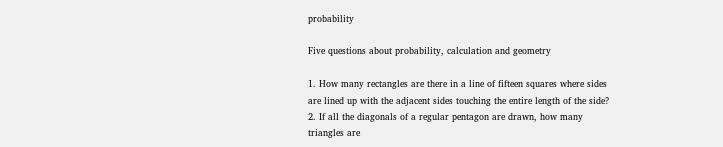probability

Five questions about probability, calculation and geometry

1. How many rectangles are there in a line of fifteen squares where sides are lined up with the adjacent sides touching the entire length of the side? 2. If all the diagonals of a regular pentagon are drawn, how many triangles are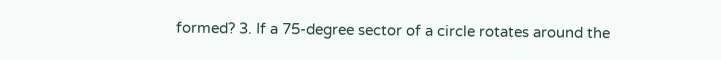formed? 3. If a 75-degree sector of a circle rotates around the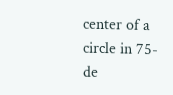center of a circle in 75-de